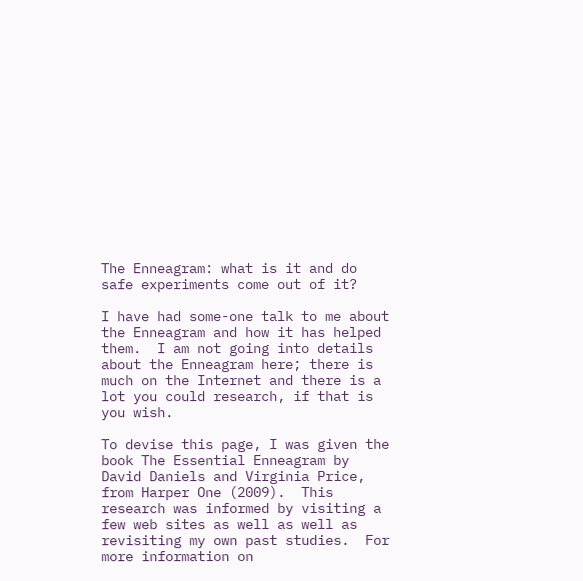The Enneagram: what is it and do safe experiments come out of it?

I have had some-one talk to me about the Enneagram and how it has helped them.  I am not going into details about the Enneagram here; there is much on the Internet and there is a lot you could research, if that is you wish.

To devise this page, I was given the book The Essential Enneagram by David Daniels and Virginia Price, from Harper One (2009).  This research was informed by visiting a few web sites as well as well as revisiting my own past studies.  For more information on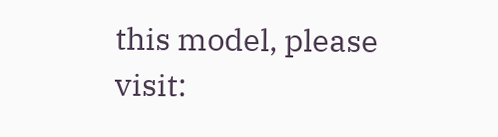this model, please visit: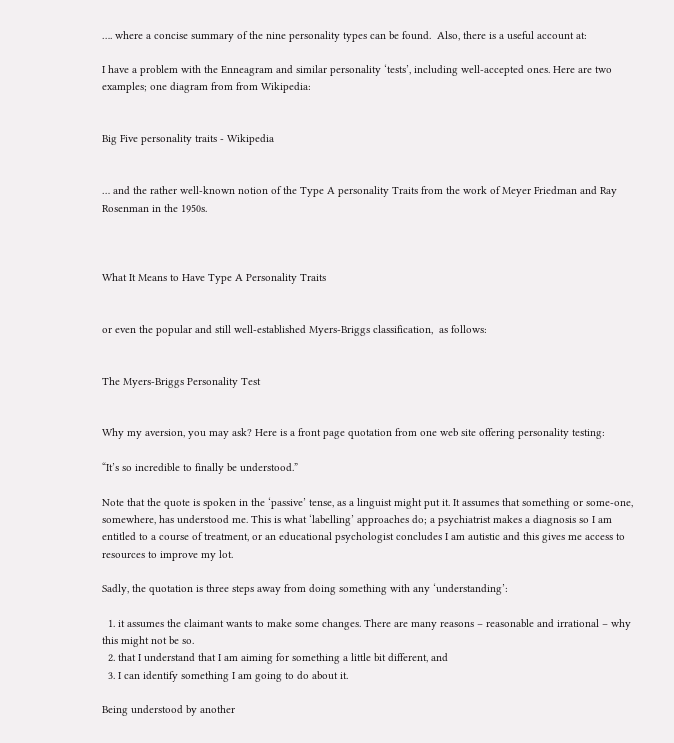…. where a concise summary of the nine personality types can be found.  Also, there is a useful account at:

I have a problem with the Enneagram and similar personality ‘tests’, including well-accepted ones. Here are two examples; one diagram from from Wikipedia:


Big Five personality traits - Wikipedia


… and the rather well-known notion of the Type A personality Traits from the work of Meyer Friedman and Ray Rosenman in the 1950s.



What It Means to Have Type A Personality Traits


or even the popular and still well-established Myers-Briggs classification,  as follows:


The Myers-Briggs Personality Test


Why my aversion, you may ask? Here is a front page quotation from one web site offering personality testing:

“It’s so incredible to finally be understood.”

Note that the quote is spoken in the ‘passive’ tense, as a linguist might put it. It assumes that something or some-one, somewhere, has understood me. This is what ‘labelling’ approaches do; a psychiatrist makes a diagnosis so I am entitled to a course of treatment, or an educational psychologist concludes I am autistic and this gives me access to resources to improve my lot.

Sadly, the quotation is three steps away from doing something with any ‘understanding’:

  1. it assumes the claimant wants to make some changes. There are many reasons – reasonable and irrational – why this might not be so.
  2. that I understand that I am aiming for something a little bit different, and
  3. I can identify something I am going to do about it.

Being understood by another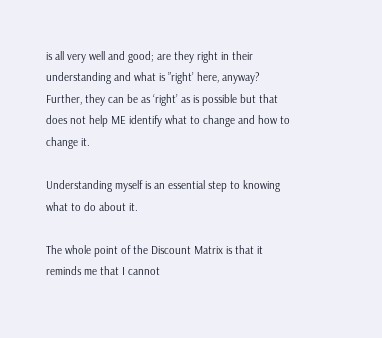is all very well and good; are they right in their understanding and what is ”right’ here, anyway? Further, they can be as ‘right’ as is possible but that does not help ME identify what to change and how to change it.

Understanding myself is an essential step to knowing what to do about it.

The whole point of the Discount Matrix is that it reminds me that I cannot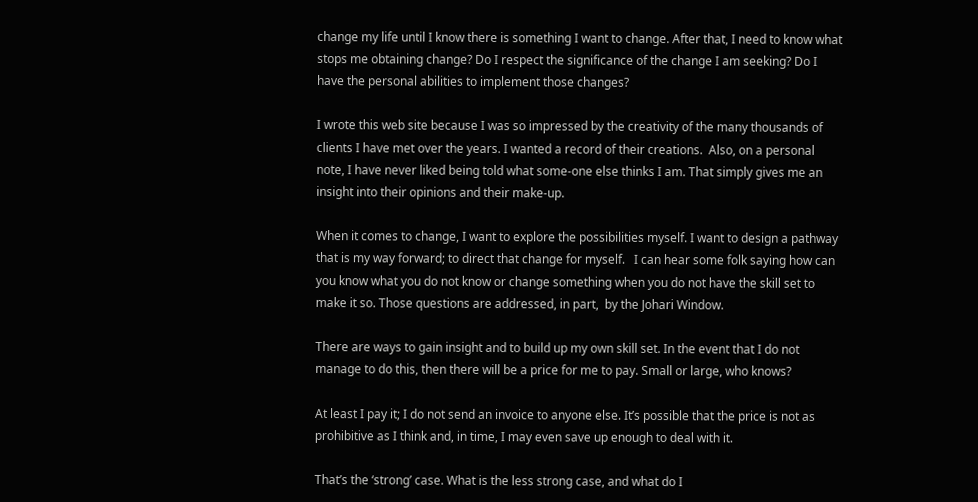change my life until I know there is something I want to change. After that, I need to know what stops me obtaining change? Do I respect the significance of the change I am seeking? Do I have the personal abilities to implement those changes?

I wrote this web site because I was so impressed by the creativity of the many thousands of clients I have met over the years. I wanted a record of their creations.  Also, on a personal note, I have never liked being told what some-one else thinks I am. That simply gives me an insight into their opinions and their make-up.

When it comes to change, I want to explore the possibilities myself. I want to design a pathway that is my way forward; to direct that change for myself.   I can hear some folk saying how can you know what you do not know or change something when you do not have the skill set to make it so. Those questions are addressed, in part,  by the Johari Window.

There are ways to gain insight and to build up my own skill set. In the event that I do not manage to do this, then there will be a price for me to pay. Small or large, who knows?

At least I pay it; I do not send an invoice to anyone else. It’s possible that the price is not as prohibitive as I think and, in time, I may even save up enough to deal with it.

That’s the ‘strong’ case. What is the less strong case, and what do I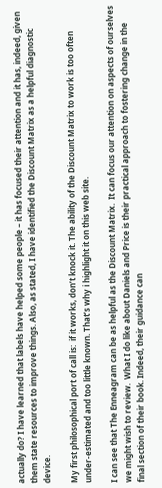actually do? I have learned that labels have helped some people – it has focused their attention and it has, indeed, given them state resources to improve things. Also, as stated, I have identified the Discount Matrix as a helpful diagnostic device.

My first philosophical port of call is:  if it works, don’t knock it. The ability of the Discount Matrix to work is too often under-estimated and too little known. That’s why i highlight it on this web site.

I can see that The Enneagram can be as helpful as the Discount Matrix.  It can focus our attention on aspects of ourselves we might wish to review.  What I do like about Daniels and Price is their practical approach to fostering change in the final section of their book. Indeed, their guidance can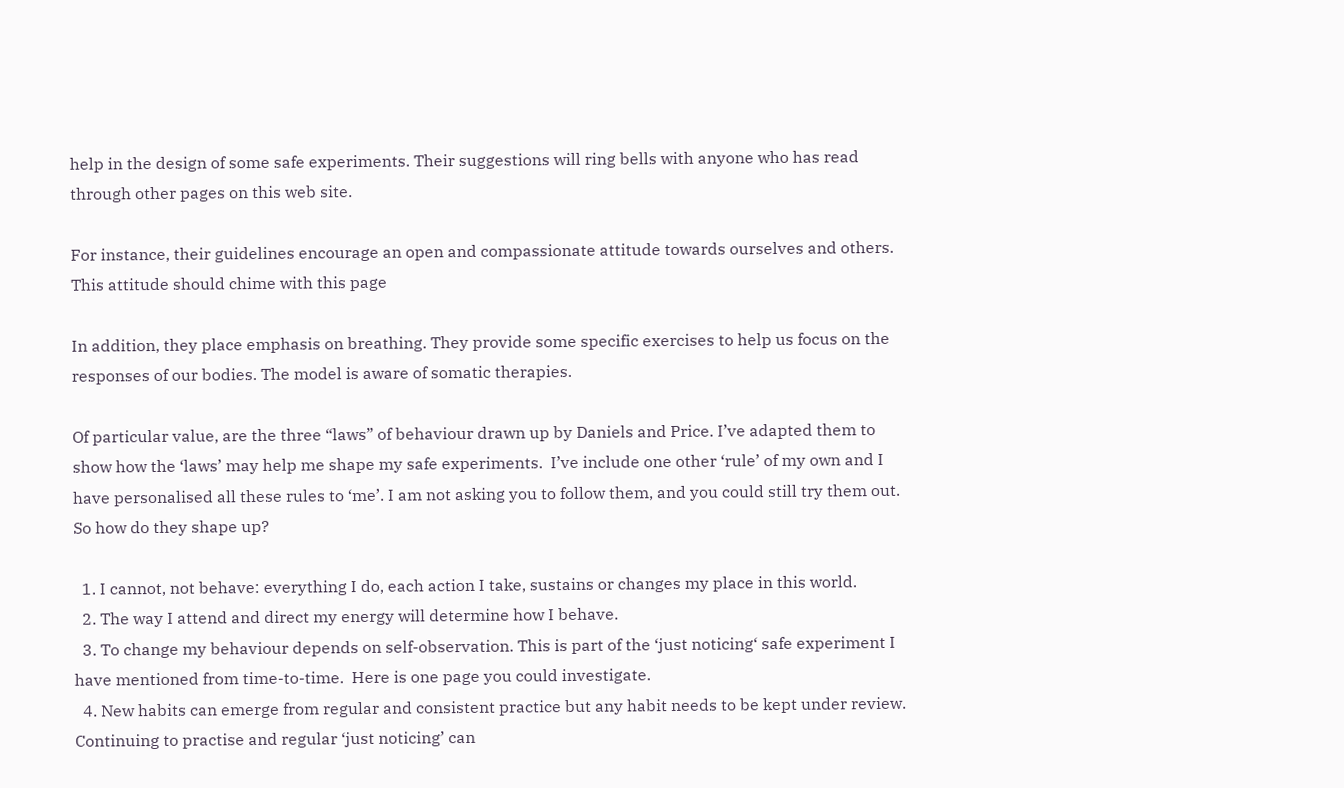help in the design of some safe experiments. Their suggestions will ring bells with anyone who has read through other pages on this web site.

For instance, their guidelines encourage an open and compassionate attitude towards ourselves and others.  This attitude should chime with this page

In addition, they place emphasis on breathing. They provide some specific exercises to help us focus on the responses of our bodies. The model is aware of somatic therapies.

Of particular value, are the three “laws” of behaviour drawn up by Daniels and Price. I’ve adapted them to show how the ‘laws’ may help me shape my safe experiments.  I’ve include one other ‘rule’ of my own and I have personalised all these rules to ‘me’. I am not asking you to follow them, and you could still try them out. So how do they shape up?

  1. I cannot, not behave: everything I do, each action I take, sustains or changes my place in this world.
  2. The way I attend and direct my energy will determine how I behave.
  3. To change my behaviour depends on self-observation. This is part of the ‘just noticing‘ safe experiment I have mentioned from time-to-time.  Here is one page you could investigate.
  4. New habits can emerge from regular and consistent practice but any habit needs to be kept under review. Continuing to practise and regular ‘just noticing’ can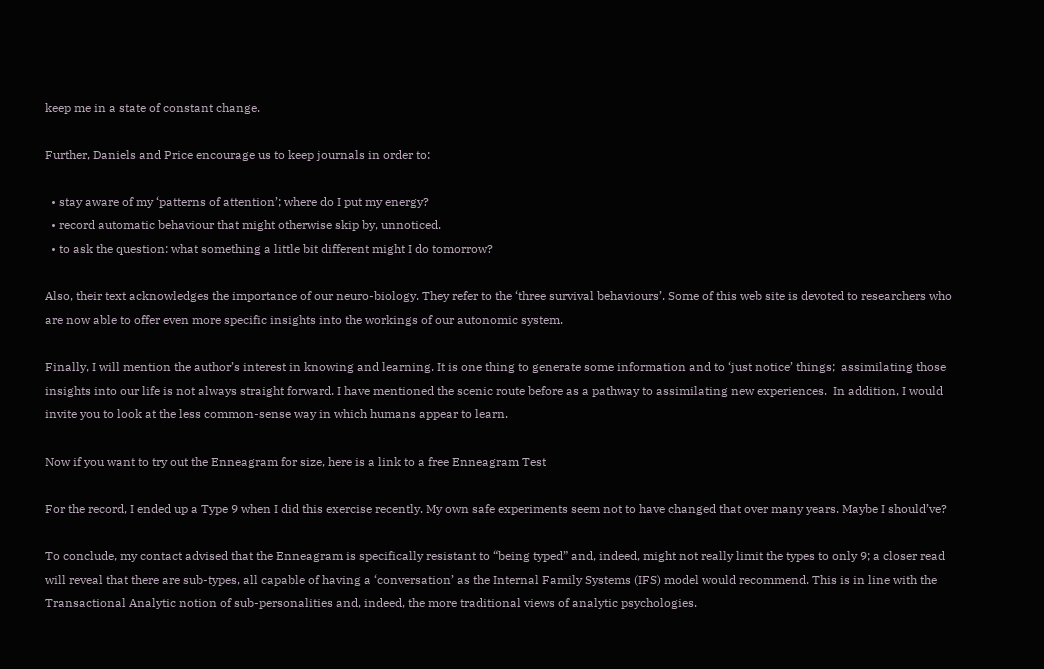keep me in a state of constant change.

Further, Daniels and Price encourage us to keep journals in order to:

  • stay aware of my ‘patterns of attention’; where do I put my energy?
  • record automatic behaviour that might otherwise skip by, unnoticed.
  • to ask the question: what something a little bit different might I do tomorrow?

Also, their text acknowledges the importance of our neuro-biology. They refer to the ‘three survival behaviours’. Some of this web site is devoted to researchers who are now able to offer even more specific insights into the workings of our autonomic system.

Finally, I will mention the author’s interest in knowing and learning. It is one thing to generate some information and to ‘just notice’ things;  assimilating those insights into our life is not always straight forward. I have mentioned the scenic route before as a pathway to assimilating new experiences.  In addition, I would invite you to look at the less common-sense way in which humans appear to learn.

Now if you want to try out the Enneagram for size, here is a link to a free Enneagram Test

For the record, I ended up a Type 9 when I did this exercise recently. My own safe experiments seem not to have changed that over many years. Maybe I should’ve?

To conclude, my contact advised that the Enneagram is specifically resistant to “being typed” and, indeed, might not really limit the types to only 9; a closer read will reveal that there are sub-types, all capable of having a ‘conversation’ as the Internal Family Systems (IFS) model would recommend. This is in line with the Transactional Analytic notion of sub-personalities and, indeed, the more traditional views of analytic psychologies.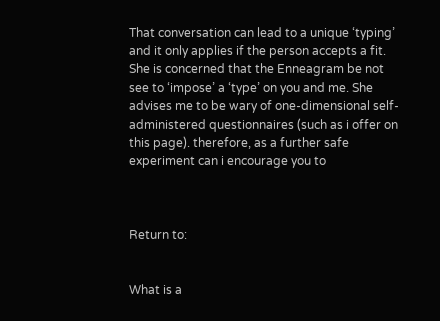That conversation can lead to a unique ‘typing’ and it only applies if the person accepts a fit. She is concerned that the Enneagram be not see to ‘impose’ a ‘type’ on you and me. She advises me to be wary of one-dimensional self-administered questionnaires (such as i offer on this page). therefore, as a further safe experiment can i encourage you to



Return to:


What is a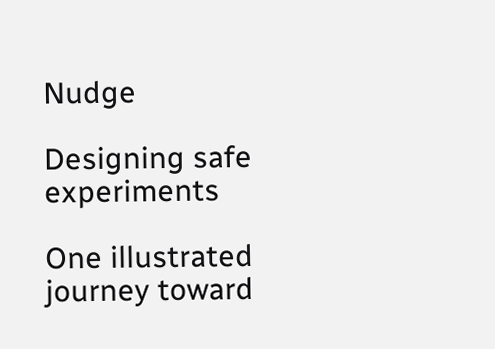Nudge

Designing safe experiments

One illustrated journey toward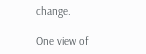change.

One view of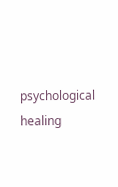psychological healing